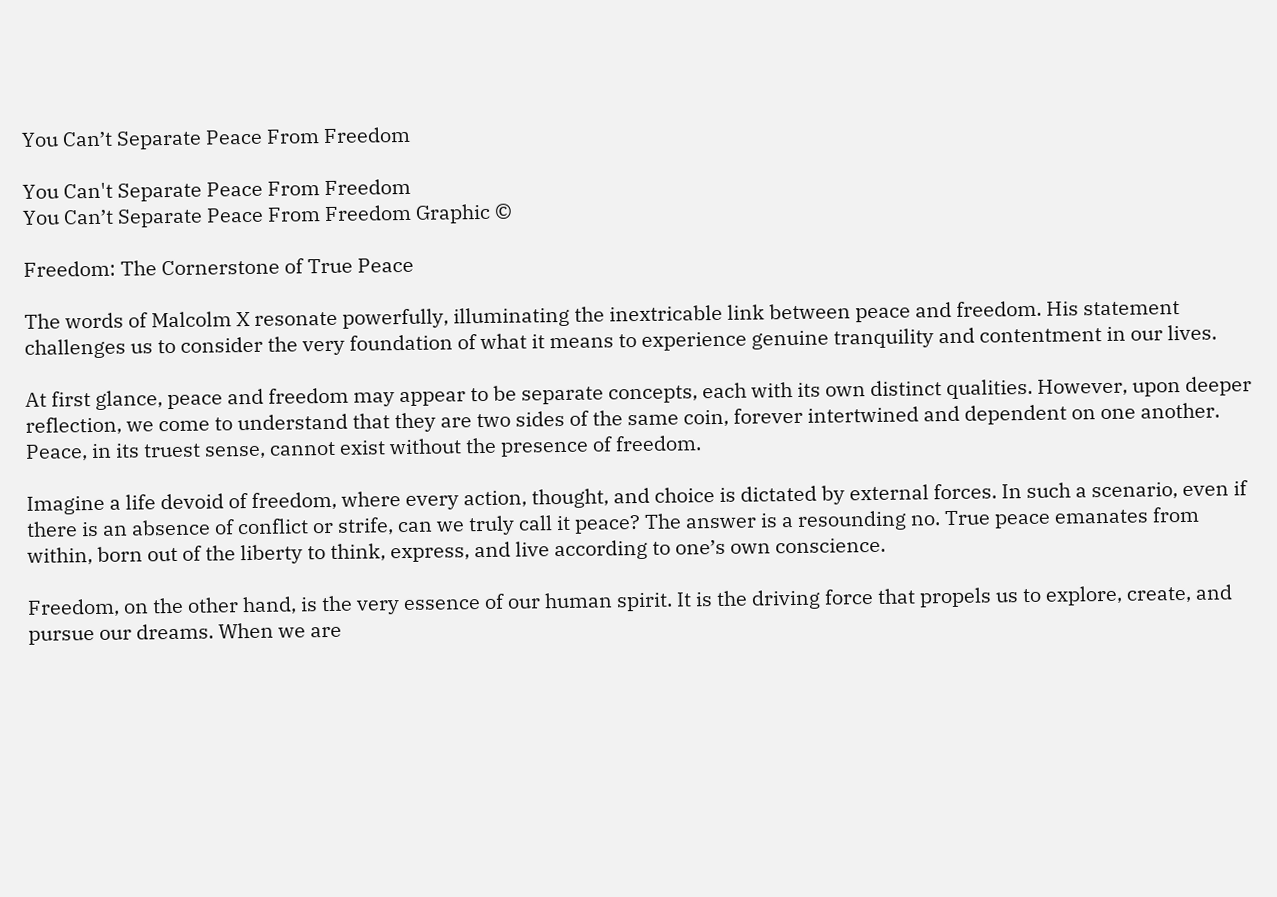You Can’t Separate Peace From Freedom

You Can't Separate Peace From Freedom
You Can’t Separate Peace From Freedom Graphic ©

Freedom: The Cornerstone of True Peace

The words of Malcolm X resonate powerfully, illuminating the inextricable link between peace and freedom. His statement challenges us to consider the very foundation of what it means to experience genuine tranquility and contentment in our lives.

At first glance, peace and freedom may appear to be separate concepts, each with its own distinct qualities. However, upon deeper reflection, we come to understand that they are two sides of the same coin, forever intertwined and dependent on one another. Peace, in its truest sense, cannot exist without the presence of freedom.

Imagine a life devoid of freedom, where every action, thought, and choice is dictated by external forces. In such a scenario, even if there is an absence of conflict or strife, can we truly call it peace? The answer is a resounding no. True peace emanates from within, born out of the liberty to think, express, and live according to one’s own conscience.

Freedom, on the other hand, is the very essence of our human spirit. It is the driving force that propels us to explore, create, and pursue our dreams. When we are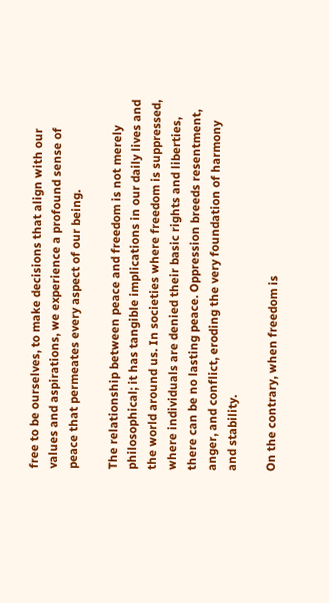free to be ourselves, to make decisions that align with our values and aspirations, we experience a profound sense of peace that permeates every aspect of our being.

The relationship between peace and freedom is not merely philosophical; it has tangible implications in our daily lives and the world around us. In societies where freedom is suppressed, where individuals are denied their basic rights and liberties, there can be no lasting peace. Oppression breeds resentment, anger, and conflict, eroding the very foundation of harmony and stability.

On the contrary, when freedom is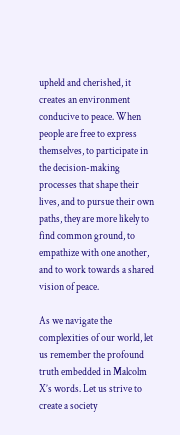upheld and cherished, it creates an environment conducive to peace. When people are free to express themselves, to participate in the decision-making processes that shape their lives, and to pursue their own paths, they are more likely to find common ground, to empathize with one another, and to work towards a shared vision of peace.

As we navigate the complexities of our world, let us remember the profound truth embedded in Malcolm X’s words. Let us strive to create a society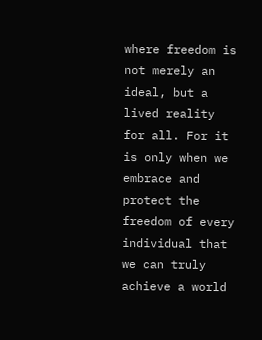where freedom is not merely an ideal, but a lived reality for all. For it is only when we embrace and protect the freedom of every individual that we can truly achieve a world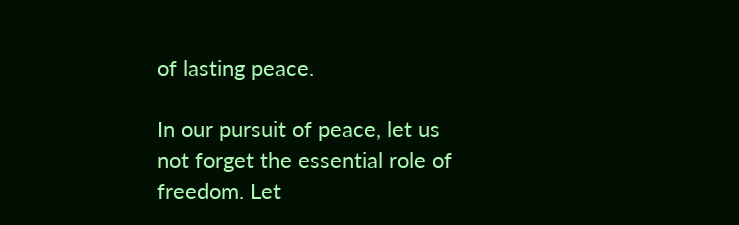of lasting peace.

In our pursuit of peace, let us not forget the essential role of freedom. Let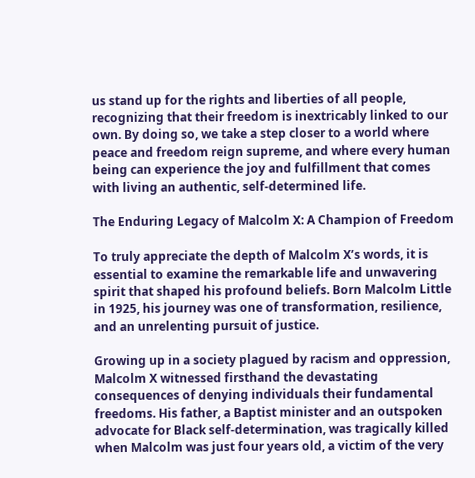us stand up for the rights and liberties of all people, recognizing that their freedom is inextricably linked to our own. By doing so, we take a step closer to a world where peace and freedom reign supreme, and where every human being can experience the joy and fulfillment that comes with living an authentic, self-determined life.

The Enduring Legacy of Malcolm X: A Champion of Freedom

To truly appreciate the depth of Malcolm X’s words, it is essential to examine the remarkable life and unwavering spirit that shaped his profound beliefs. Born Malcolm Little in 1925, his journey was one of transformation, resilience, and an unrelenting pursuit of justice.

Growing up in a society plagued by racism and oppression, Malcolm X witnessed firsthand the devastating consequences of denying individuals their fundamental freedoms. His father, a Baptist minister and an outspoken advocate for Black self-determination, was tragically killed when Malcolm was just four years old, a victim of the very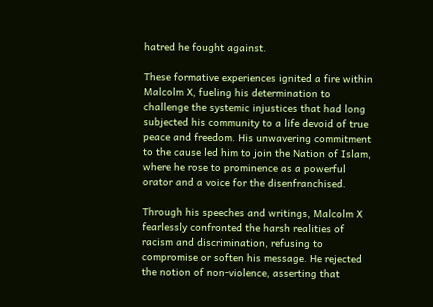hatred he fought against.

These formative experiences ignited a fire within Malcolm X, fueling his determination to challenge the systemic injustices that had long subjected his community to a life devoid of true peace and freedom. His unwavering commitment to the cause led him to join the Nation of Islam, where he rose to prominence as a powerful orator and a voice for the disenfranchised.

Through his speeches and writings, Malcolm X fearlessly confronted the harsh realities of racism and discrimination, refusing to compromise or soften his message. He rejected the notion of non-violence, asserting that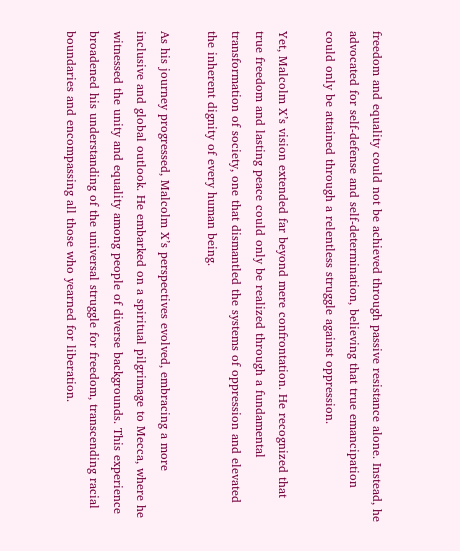freedom and equality could not be achieved through passive resistance alone. Instead, he advocated for self-defense and self-determination, believing that true emancipation could only be attained through a relentless struggle against oppression.

Yet, Malcolm X’s vision extended far beyond mere confrontation. He recognized that true freedom and lasting peace could only be realized through a fundamental transformation of society, one that dismantled the systems of oppression and elevated the inherent dignity of every human being.

As his journey progressed, Malcolm X’s perspectives evolved, embracing a more inclusive and global outlook. He embarked on a spiritual pilgrimage to Mecca, where he witnessed the unity and equality among people of diverse backgrounds. This experience broadened his understanding of the universal struggle for freedom, transcending racial boundaries and encompassing all those who yearned for liberation.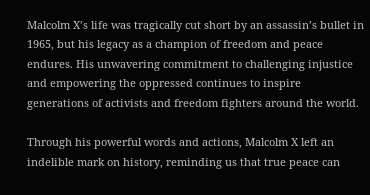Malcolm X’s life was tragically cut short by an assassin’s bullet in 1965, but his legacy as a champion of freedom and peace endures. His unwavering commitment to challenging injustice and empowering the oppressed continues to inspire generations of activists and freedom fighters around the world.

Through his powerful words and actions, Malcolm X left an indelible mark on history, reminding us that true peace can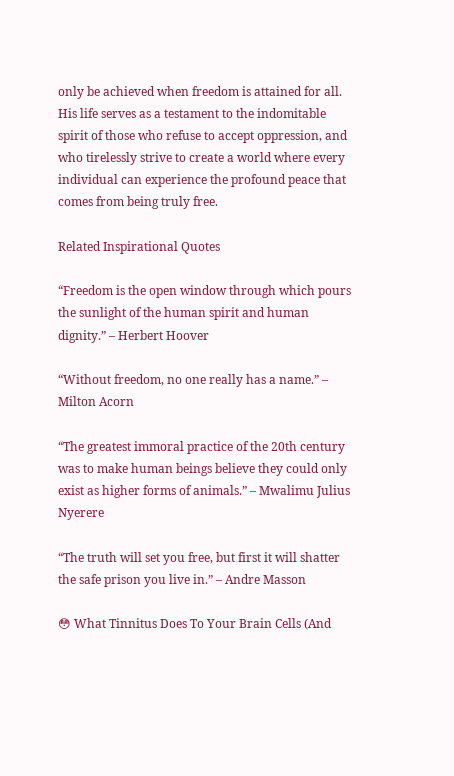only be achieved when freedom is attained for all. His life serves as a testament to the indomitable spirit of those who refuse to accept oppression, and who tirelessly strive to create a world where every individual can experience the profound peace that comes from being truly free.

Related Inspirational Quotes

“Freedom is the open window through which pours the sunlight of the human spirit and human dignity.” – Herbert Hoover

“Without freedom, no one really has a name.” – Milton Acorn

“The greatest immoral practice of the 20th century was to make human beings believe they could only exist as higher forms of animals.” – Mwalimu Julius Nyerere

“The truth will set you free, but first it will shatter the safe prison you live in.” – Andre Masson

😳 What Tinnitus Does To Your Brain Cells (And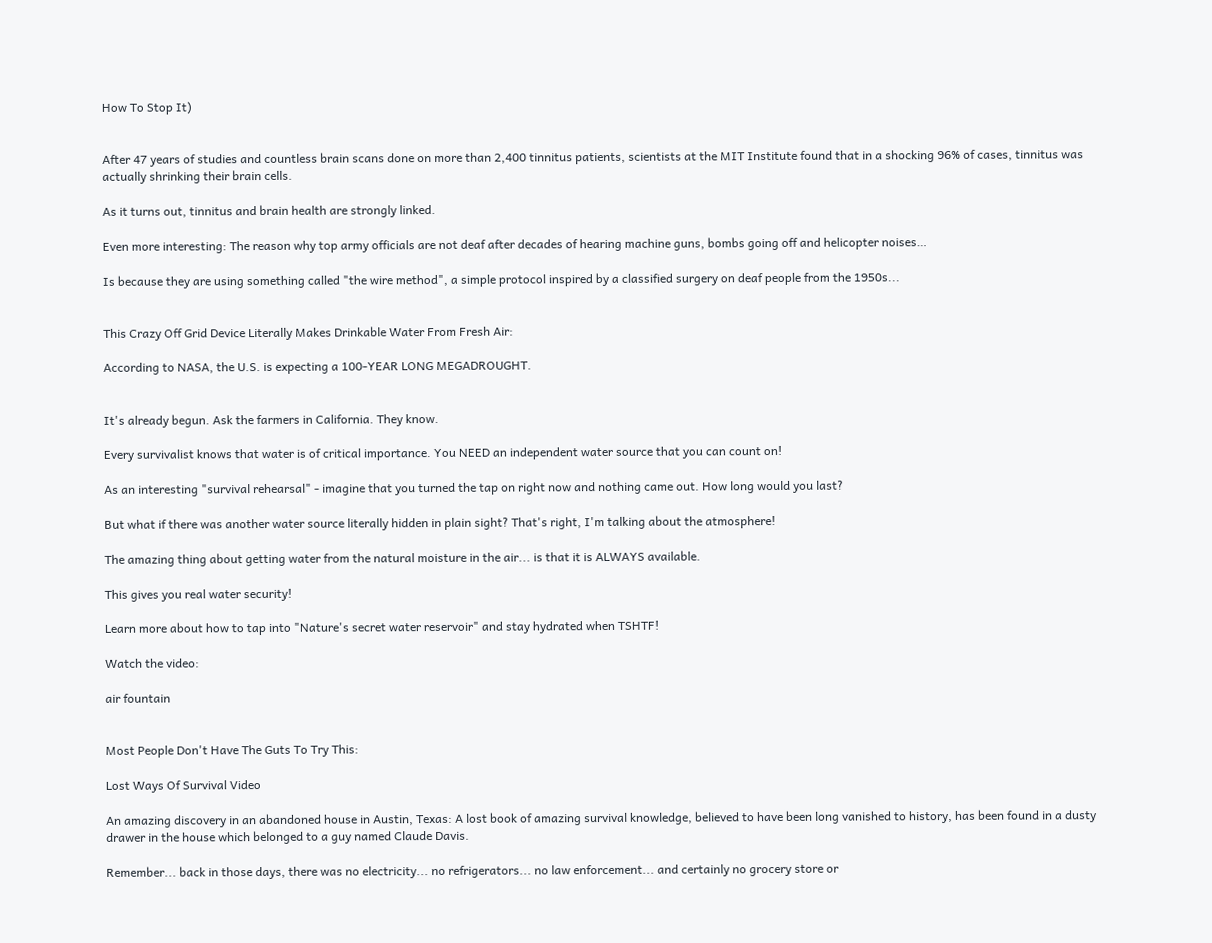How To Stop It)


After 47 years of studies and countless brain scans done on more than 2,400 tinnitus patients, scientists at the MIT Institute found that in a shocking 96% of cases, tinnitus was actually shrinking their brain cells.

As it turns out, tinnitus and brain health are strongly linked.

Even more interesting: The reason why top army officials are not deaf after decades of hearing machine guns, bombs going off and helicopter noises…

Is because they are using something called "the wire method", a simple protocol inspired by a classified surgery on deaf people from the 1950s...


This Crazy Off Grid Device Literally Makes Drinkable Water From Fresh Air:

According to NASA, the U.S. is expecting a 100-YEAR LONG MEGADROUGHT.


It's already begun. Ask the farmers in California. They know.

Every survivalist knows that water is of critical importance. You NEED an independent water source that you can count on!

As an interesting "survival rehearsal" - imagine that you turned the tap on right now and nothing came out. How long would you last?

But what if there was another water source literally hidden in plain sight? That's right, I'm talking about the atmosphere!

The amazing thing about getting water from the natural moisture in the air... is that it is ALWAYS available.

This gives you real water security!

Learn more about how to tap into "Nature's secret water reservoir" and stay hydrated when TSHTF!

Watch the video:

air fountain


Most People Don't Have The Guts To Try This:

Lost Ways Of Survival Video

An amazing discovery in an abandoned house in Austin, Texas: A lost book of amazing survival knowledge, believed to have been long vanished to history, has been found in a dusty drawer in the house which belonged to a guy named Claude Davis.

Remember... back in those days, there was no electricity... no refrigerators... no law enforcement... and certainly no grocery store or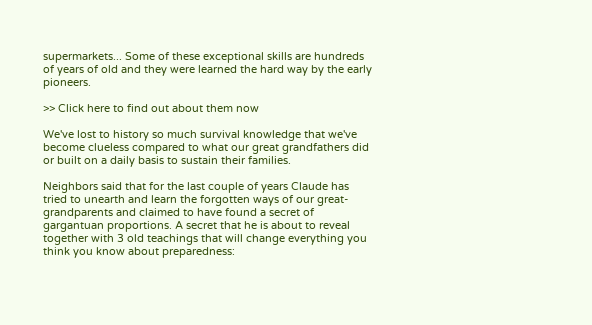supermarkets... Some of these exceptional skills are hundreds of years of old and they were learned the hard way by the early pioneers.

>> Click here to find out about them now

We've lost to history so much survival knowledge that we've become clueless compared to what our great grandfathers did or built on a daily basis to sustain their families.

Neighbors said that for the last couple of years Claude has tried to unearth and learn the forgotten ways of our great-grandparents and claimed to have found a secret of gargantuan proportions. A secret that he is about to reveal together with 3 old teachings that will change everything you think you know about preparedness: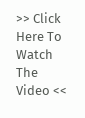>> Click Here To Watch The Video <<